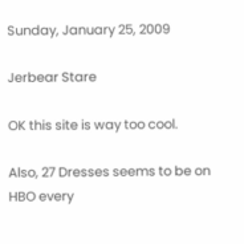Sunday, January 25, 2009

Jerbear Stare

OK this site is way too cool.

Also, 27 Dresses seems to be on HBO every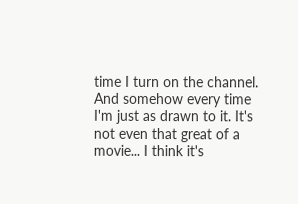time I turn on the channel. And somehow every time I'm just as drawn to it. It's not even that great of a movie... I think it's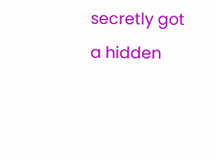secretly got a hidden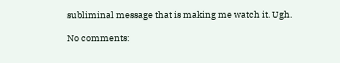subliminal message that is making me watch it. Ugh.

No comments: